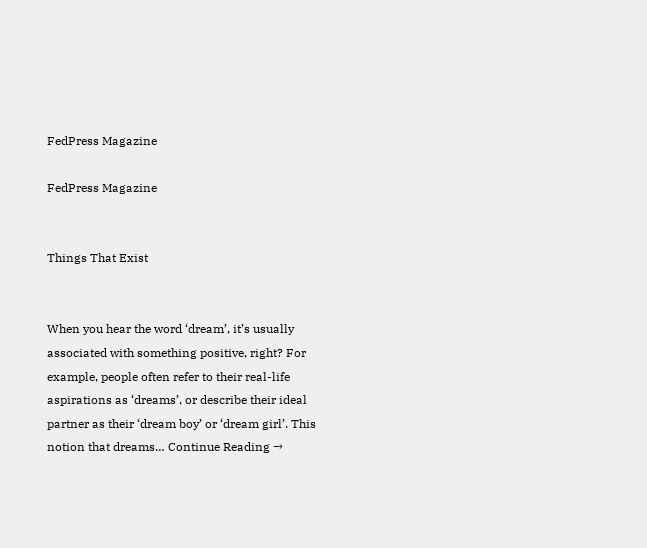FedPress Magazine

FedPress Magazine


Things That Exist


When you hear the word ‘dream’, it’s usually associated with something positive, right? For example, people often refer to their real-life aspirations as ‘dreams’, or describe their ideal partner as their ‘dream boy’ or ‘dream girl’. This notion that dreams… Continue Reading →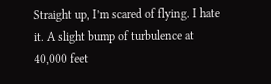Straight up, I’m scared of flying. I hate it. A slight bump of turbulence at 40,000 feet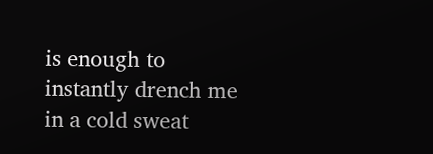is enough to instantly drench me in a cold sweat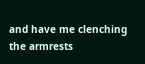and have me clenching the armrests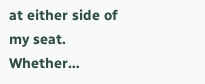at either side of my seat. Whether…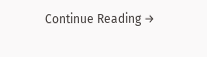Continue Reading →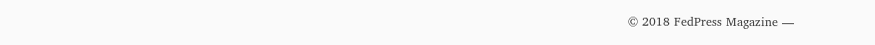© 2018 FedPress Magazine —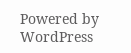Powered by WordPress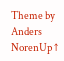Theme by Anders NorenUp ↑